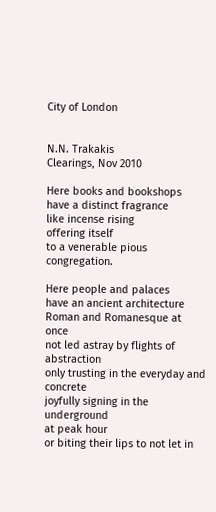City of London


N.N. Trakakis
Clearings, Nov 2010

Here books and bookshops
have a distinct fragrance
like incense rising
offering itself
to a venerable pious congregation.

Here people and palaces
have an ancient architecture
Roman and Romanesque at once
not led astray by flights of abstraction
only trusting in the everyday and concrete
joyfully signing in the underground
at peak hour
or biting their lips to not let in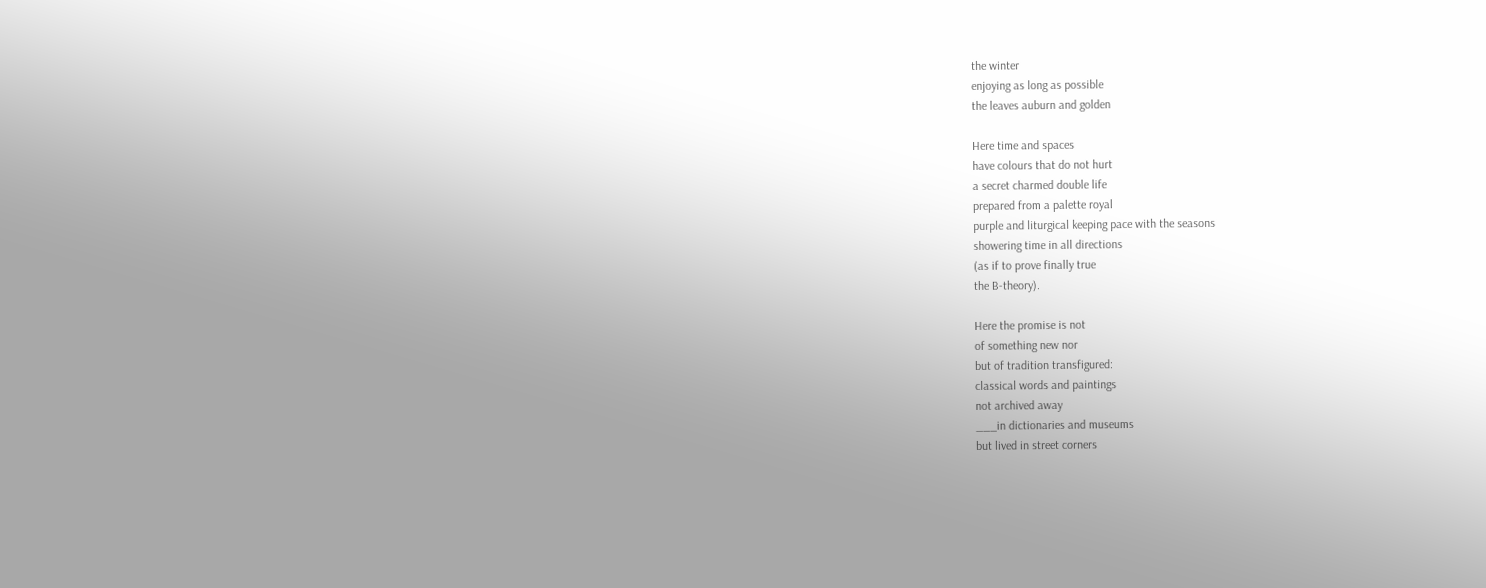the winter
enjoying as long as possible
the leaves auburn and golden

Here time and spaces
have colours that do not hurt
a secret charmed double life
prepared from a palette royal
purple and liturgical keeping pace with the seasons
showering time in all directions
(as if to prove finally true
the B-theory).

Here the promise is not
of something new nor
but of tradition transfigured:
classical words and paintings
not archived away
___in dictionaries and museums
but lived in street corners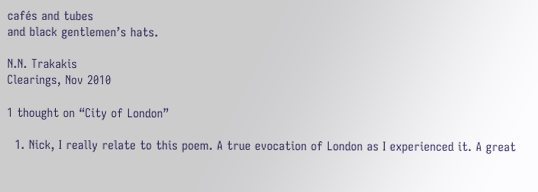cafés and tubes
and black gentlemen’s hats.

N.N. Trakakis
Clearings, Nov 2010

1 thought on “City of London”

  1. Nick, I really relate to this poem. A true evocation of London as I experienced it. A great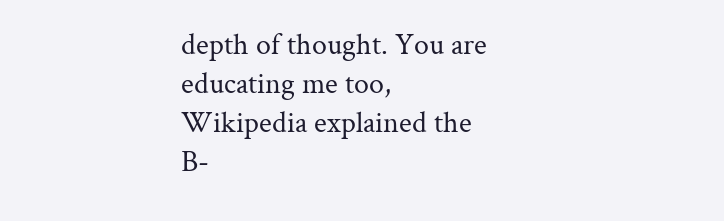depth of thought. You are educating me too, Wikipedia explained the B-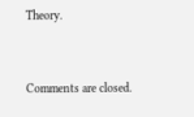Theory.


Comments are closed.